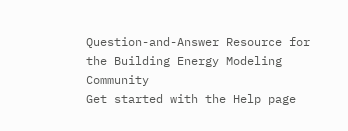Question-and-Answer Resource for the Building Energy Modeling Community
Get started with the Help page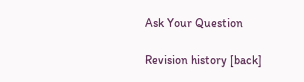Ask Your Question

Revision history [back]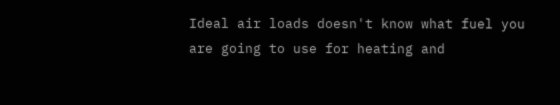Ideal air loads doesn't know what fuel you are going to use for heating and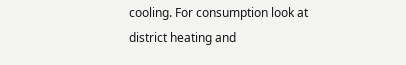cooling. For consumption look at district heating and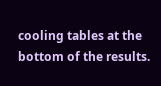cooling tables at the bottom of the results.